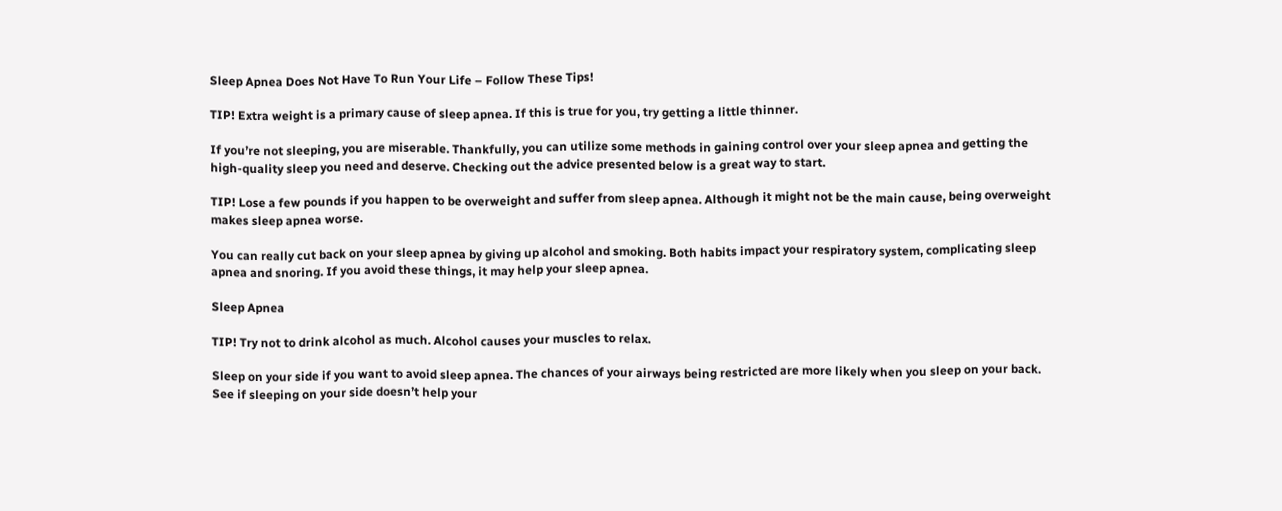Sleep Apnea Does Not Have To Run Your Life – Follow These Tips!

TIP! Extra weight is a primary cause of sleep apnea. If this is true for you, try getting a little thinner.

If you’re not sleeping, you are miserable. Thankfully, you can utilize some methods in gaining control over your sleep apnea and getting the high-quality sleep you need and deserve. Checking out the advice presented below is a great way to start.

TIP! Lose a few pounds if you happen to be overweight and suffer from sleep apnea. Although it might not be the main cause, being overweight makes sleep apnea worse.

You can really cut back on your sleep apnea by giving up alcohol and smoking. Both habits impact your respiratory system, complicating sleep apnea and snoring. If you avoid these things, it may help your sleep apnea.

Sleep Apnea

TIP! Try not to drink alcohol as much. Alcohol causes your muscles to relax.

Sleep on your side if you want to avoid sleep apnea. The chances of your airways being restricted are more likely when you sleep on your back. See if sleeping on your side doesn’t help your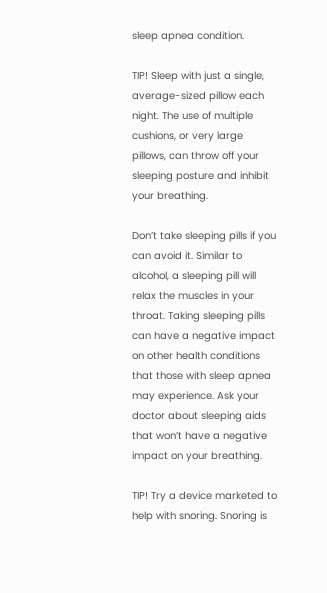sleep apnea condition.

TIP! Sleep with just a single, average-sized pillow each night. The use of multiple cushions, or very large pillows, can throw off your sleeping posture and inhibit your breathing.

Don’t take sleeping pills if you can avoid it. Similar to alcohol, a sleeping pill will relax the muscles in your throat. Taking sleeping pills can have a negative impact on other health conditions that those with sleep apnea may experience. Ask your doctor about sleeping aids that won’t have a negative impact on your breathing.

TIP! Try a device marketed to help with snoring. Snoring is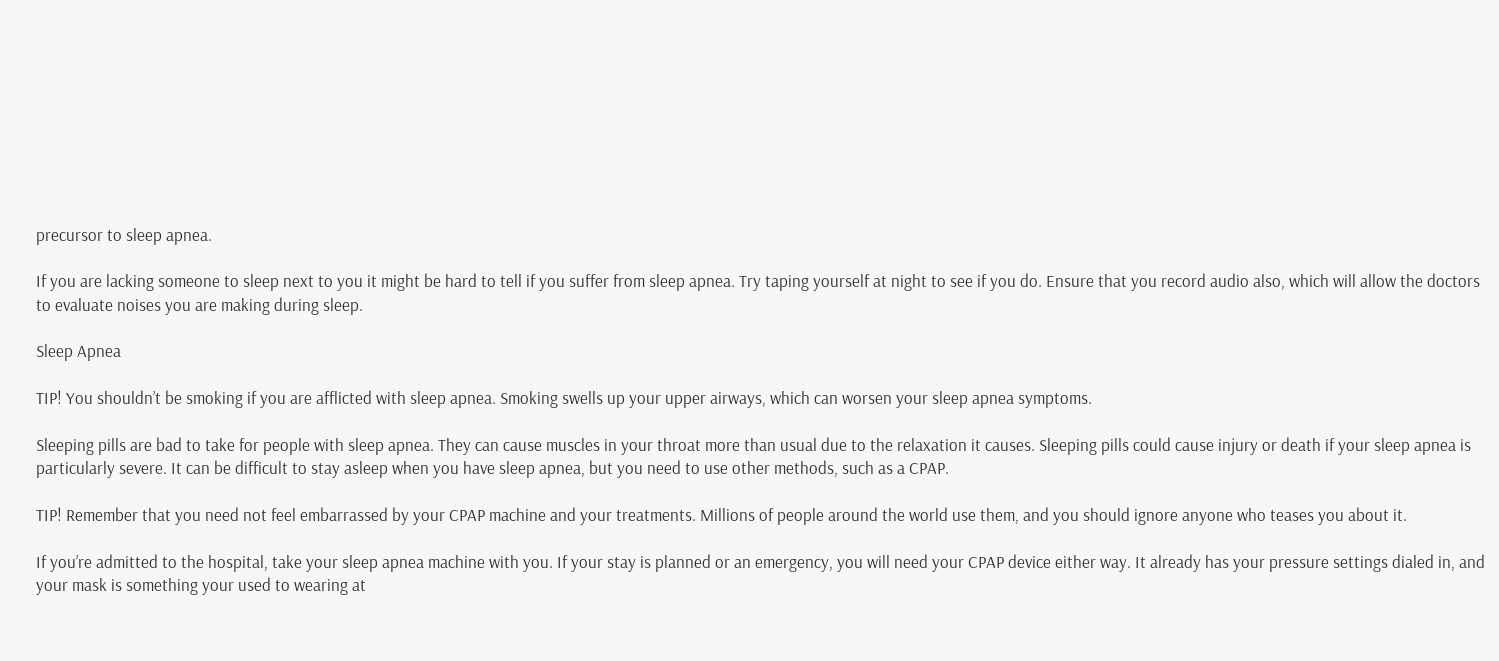precursor to sleep apnea.

If you are lacking someone to sleep next to you it might be hard to tell if you suffer from sleep apnea. Try taping yourself at night to see if you do. Ensure that you record audio also, which will allow the doctors to evaluate noises you are making during sleep.

Sleep Apnea

TIP! You shouldn’t be smoking if you are afflicted with sleep apnea. Smoking swells up your upper airways, which can worsen your sleep apnea symptoms.

Sleeping pills are bad to take for people with sleep apnea. They can cause muscles in your throat more than usual due to the relaxation it causes. Sleeping pills could cause injury or death if your sleep apnea is particularly severe. It can be difficult to stay asleep when you have sleep apnea, but you need to use other methods, such as a CPAP.

TIP! Remember that you need not feel embarrassed by your CPAP machine and your treatments. Millions of people around the world use them, and you should ignore anyone who teases you about it.

If you’re admitted to the hospital, take your sleep apnea machine with you. If your stay is planned or an emergency, you will need your CPAP device either way. It already has your pressure settings dialed in, and your mask is something your used to wearing at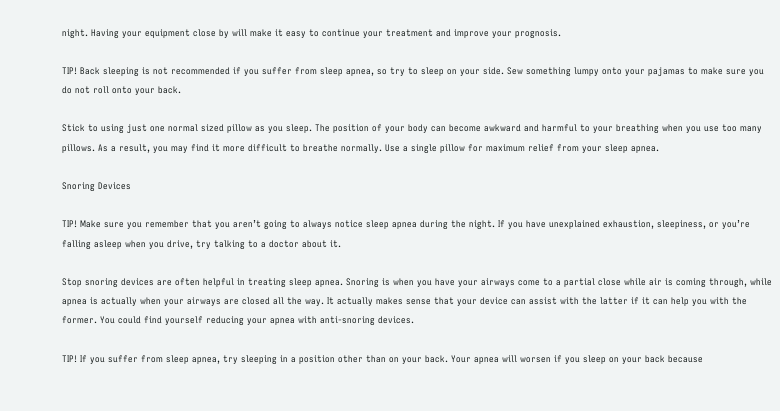night. Having your equipment close by will make it easy to continue your treatment and improve your prognosis.

TIP! Back sleeping is not recommended if you suffer from sleep apnea, so try to sleep on your side. Sew something lumpy onto your pajamas to make sure you do not roll onto your back.

Stick to using just one normal sized pillow as you sleep. The position of your body can become awkward and harmful to your breathing when you use too many pillows. As a result, you may find it more difficult to breathe normally. Use a single pillow for maximum relief from your sleep apnea.

Snoring Devices

TIP! Make sure you remember that you aren’t going to always notice sleep apnea during the night. If you have unexplained exhaustion, sleepiness, or you’re falling asleep when you drive, try talking to a doctor about it.

Stop snoring devices are often helpful in treating sleep apnea. Snoring is when you have your airways come to a partial close while air is coming through, while apnea is actually when your airways are closed all the way. It actually makes sense that your device can assist with the latter if it can help you with the former. You could find yourself reducing your apnea with anti-snoring devices.

TIP! If you suffer from sleep apnea, try sleeping in a position other than on your back. Your apnea will worsen if you sleep on your back because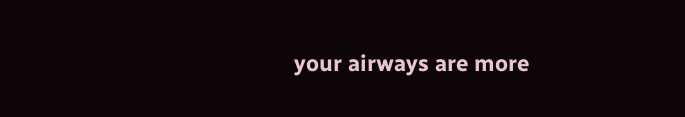your airways are more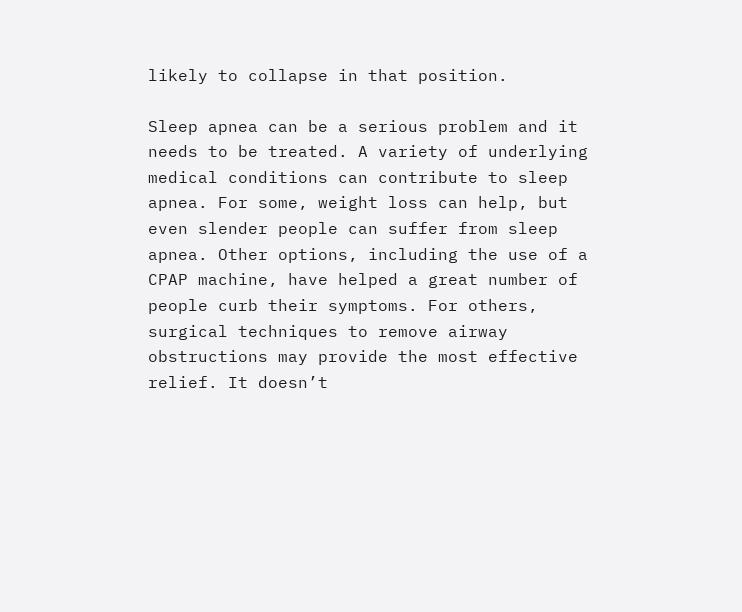likely to collapse in that position.

Sleep apnea can be a serious problem and it needs to be treated. A variety of underlying medical conditions can contribute to sleep apnea. For some, weight loss can help, but even slender people can suffer from sleep apnea. Other options, including the use of a CPAP machine, have helped a great number of people curb their symptoms. For others, surgical techniques to remove airway obstructions may provide the most effective relief. It doesn’t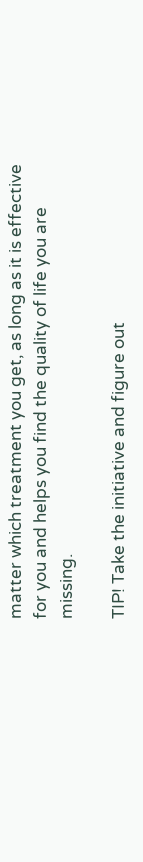matter which treatment you get, as long as it is effective for you and helps you find the quality of life you are missing.

TIP! Take the initiative and figure out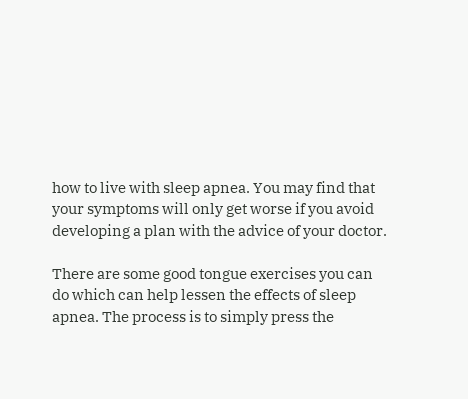how to live with sleep apnea. You may find that your symptoms will only get worse if you avoid developing a plan with the advice of your doctor.

There are some good tongue exercises you can do which can help lessen the effects of sleep apnea. The process is to simply press the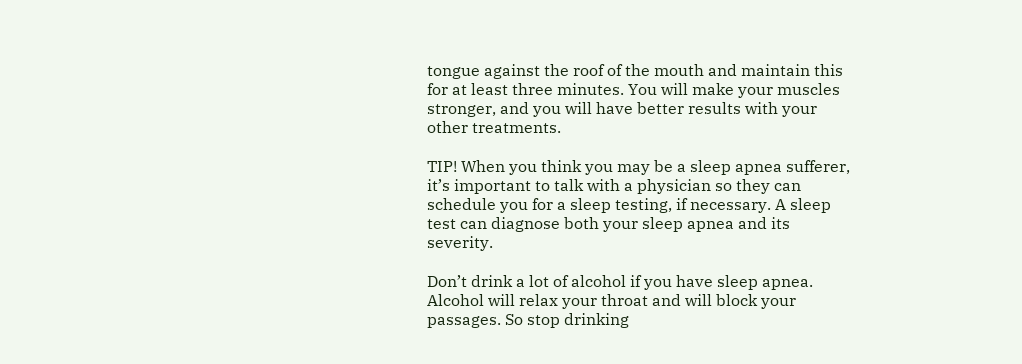tongue against the roof of the mouth and maintain this for at least three minutes. You will make your muscles stronger, and you will have better results with your other treatments.

TIP! When you think you may be a sleep apnea sufferer, it’s important to talk with a physician so they can schedule you for a sleep testing, if necessary. A sleep test can diagnose both your sleep apnea and its severity.

Don’t drink a lot of alcohol if you have sleep apnea. Alcohol will relax your throat and will block your passages. So stop drinking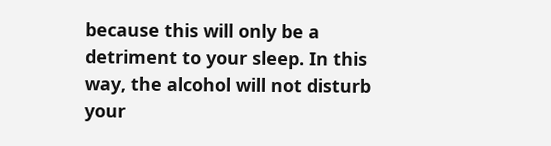because this will only be a detriment to your sleep. In this way, the alcohol will not disturb your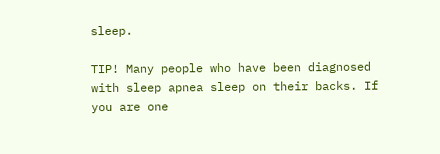sleep.

TIP! Many people who have been diagnosed with sleep apnea sleep on their backs. If you are one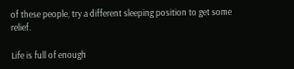of these people, try a different sleeping position to get some relief.

Life is full of enough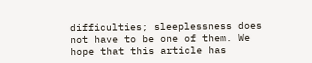difficulties; sleeplessness does not have to be one of them. We hope that this article has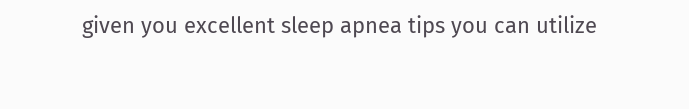given you excellent sleep apnea tips you can utilize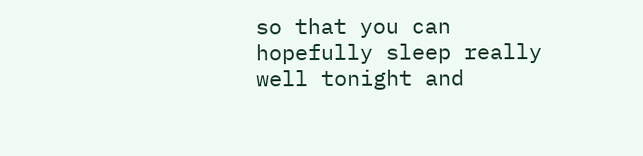so that you can hopefully sleep really well tonight and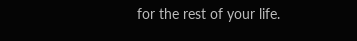for the rest of your life.